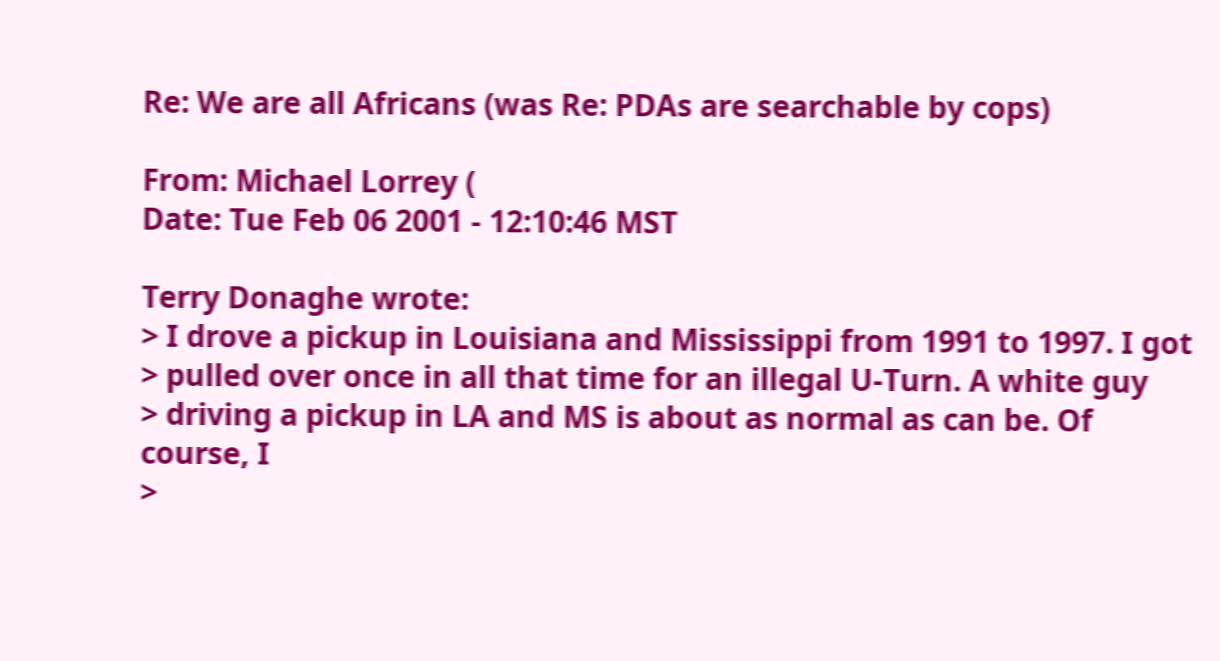Re: We are all Africans (was Re: PDAs are searchable by cops)

From: Michael Lorrey (
Date: Tue Feb 06 2001 - 12:10:46 MST

Terry Donaghe wrote:
> I drove a pickup in Louisiana and Mississippi from 1991 to 1997. I got
> pulled over once in all that time for an illegal U-Turn. A white guy
> driving a pickup in LA and MS is about as normal as can be. Of course, I
>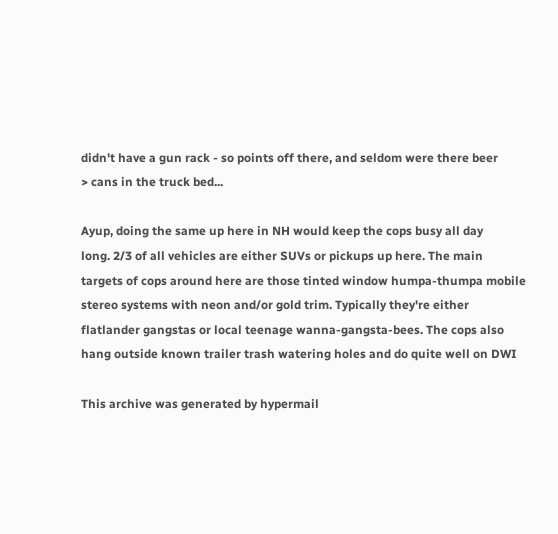didn't have a gun rack - so points off there, and seldom were there beer
> cans in the truck bed...

Ayup, doing the same up here in NH would keep the cops busy all day
long. 2/3 of all vehicles are either SUVs or pickups up here. The main
targets of cops around here are those tinted window humpa-thumpa mobile
stereo systems with neon and/or gold trim. Typically they're either
flatlander gangstas or local teenage wanna-gangsta-bees. The cops also
hang outside known trailer trash watering holes and do quite well on DWI

This archive was generated by hypermail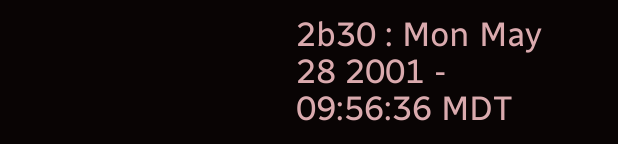2b30 : Mon May 28 2001 - 09:56:36 MDT